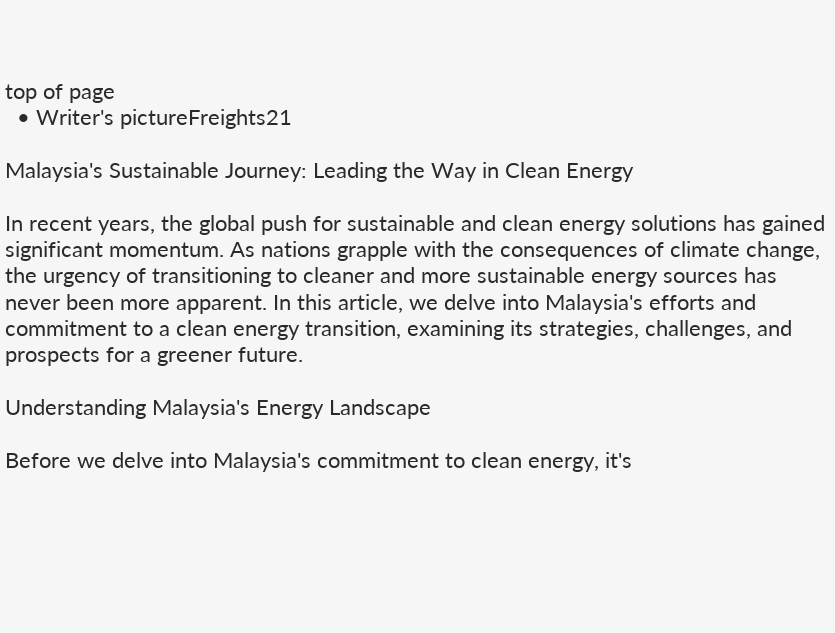top of page
  • Writer's pictureFreights21

Malaysia's Sustainable Journey: Leading the Way in Clean Energy

In recent years, the global push for sustainable and clean energy solutions has gained significant momentum. As nations grapple with the consequences of climate change, the urgency of transitioning to cleaner and more sustainable energy sources has never been more apparent. In this article, we delve into Malaysia's efforts and commitment to a clean energy transition, examining its strategies, challenges, and prospects for a greener future.

Understanding Malaysia's Energy Landscape

Before we delve into Malaysia's commitment to clean energy, it's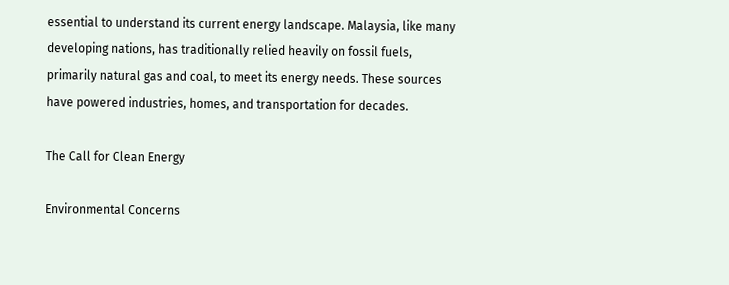essential to understand its current energy landscape. Malaysia, like many developing nations, has traditionally relied heavily on fossil fuels, primarily natural gas and coal, to meet its energy needs. These sources have powered industries, homes, and transportation for decades.

The Call for Clean Energy

Environmental Concerns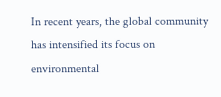In recent years, the global community has intensified its focus on environmental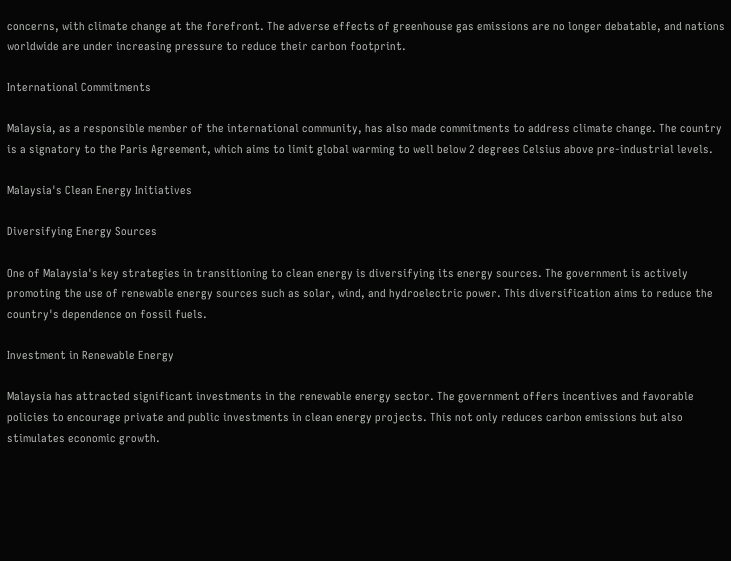concerns, with climate change at the forefront. The adverse effects of greenhouse gas emissions are no longer debatable, and nations worldwide are under increasing pressure to reduce their carbon footprint.

International Commitments

Malaysia, as a responsible member of the international community, has also made commitments to address climate change. The country is a signatory to the Paris Agreement, which aims to limit global warming to well below 2 degrees Celsius above pre-industrial levels.

Malaysia's Clean Energy Initiatives

Diversifying Energy Sources

One of Malaysia's key strategies in transitioning to clean energy is diversifying its energy sources. The government is actively promoting the use of renewable energy sources such as solar, wind, and hydroelectric power. This diversification aims to reduce the country's dependence on fossil fuels.

Investment in Renewable Energy

Malaysia has attracted significant investments in the renewable energy sector. The government offers incentives and favorable policies to encourage private and public investments in clean energy projects. This not only reduces carbon emissions but also stimulates economic growth.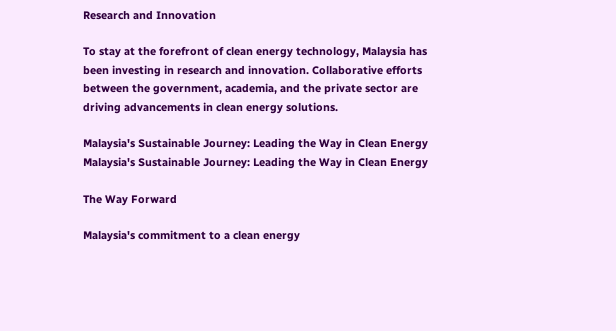Research and Innovation

To stay at the forefront of clean energy technology, Malaysia has been investing in research and innovation. Collaborative efforts between the government, academia, and the private sector are driving advancements in clean energy solutions.

Malaysia's Sustainable Journey: Leading the Way in Clean Energy
Malaysia's Sustainable Journey: Leading the Way in Clean Energy

The Way Forward

Malaysia's commitment to a clean energy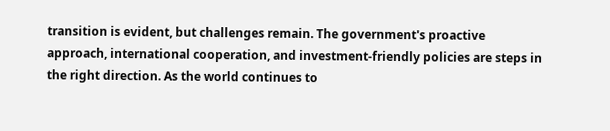transition is evident, but challenges remain. The government's proactive approach, international cooperation, and investment-friendly policies are steps in the right direction. As the world continues to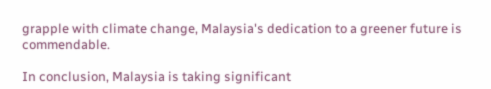grapple with climate change, Malaysia's dedication to a greener future is commendable.

In conclusion, Malaysia is taking significant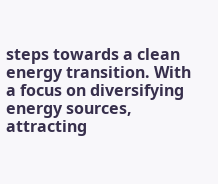steps towards a clean energy transition. With a focus on diversifying energy sources, attracting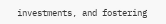investments, and fostering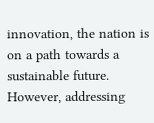innovation, the nation is on a path towards a sustainable future. However, addressing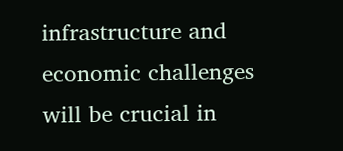infrastructure and economic challenges will be crucial in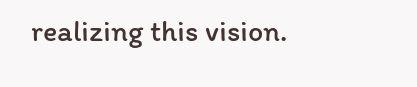realizing this vision.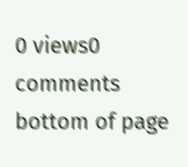0 views0 comments
bottom of page